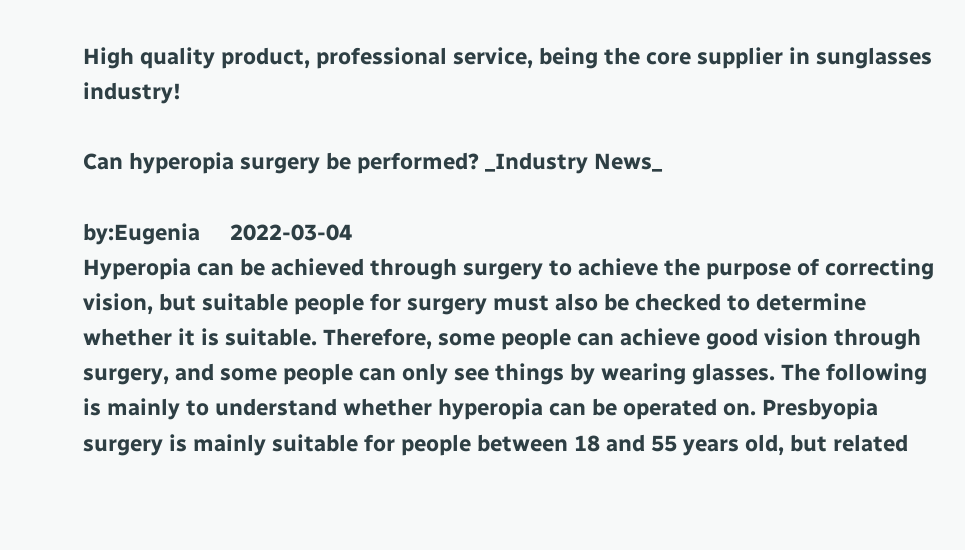High quality product, professional service, being the core supplier in sunglasses industry!

Can hyperopia surgery be performed? _Industry News_

by:Eugenia     2022-03-04
Hyperopia can be achieved through surgery to achieve the purpose of correcting vision, but suitable people for surgery must also be checked to determine whether it is suitable. Therefore, some people can achieve good vision through surgery, and some people can only see things by wearing glasses. The following is mainly to understand whether hyperopia can be operated on. Presbyopia surgery is mainly suitable for people between 18 and 55 years old, but related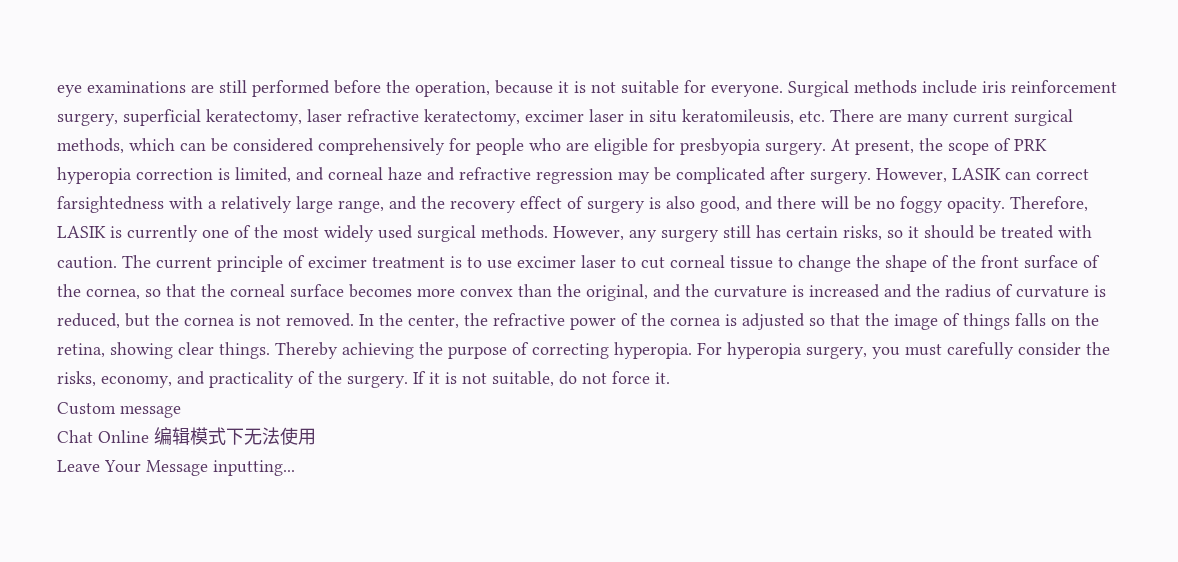eye examinations are still performed before the operation, because it is not suitable for everyone. Surgical methods include iris reinforcement surgery, superficial keratectomy, laser refractive keratectomy, excimer laser in situ keratomileusis, etc. There are many current surgical methods, which can be considered comprehensively for people who are eligible for presbyopia surgery. At present, the scope of PRK hyperopia correction is limited, and corneal haze and refractive regression may be complicated after surgery. However, LASIK can correct farsightedness with a relatively large range, and the recovery effect of surgery is also good, and there will be no foggy opacity. Therefore, LASIK is currently one of the most widely used surgical methods. However, any surgery still has certain risks, so it should be treated with caution. The current principle of excimer treatment is to use excimer laser to cut corneal tissue to change the shape of the front surface of the cornea, so that the corneal surface becomes more convex than the original, and the curvature is increased and the radius of curvature is reduced, but the cornea is not removed. In the center, the refractive power of the cornea is adjusted so that the image of things falls on the retina, showing clear things. Thereby achieving the purpose of correcting hyperopia. For hyperopia surgery, you must carefully consider the risks, economy, and practicality of the surgery. If it is not suitable, do not force it.
Custom message
Chat Online 编辑模式下无法使用
Leave Your Message inputting...